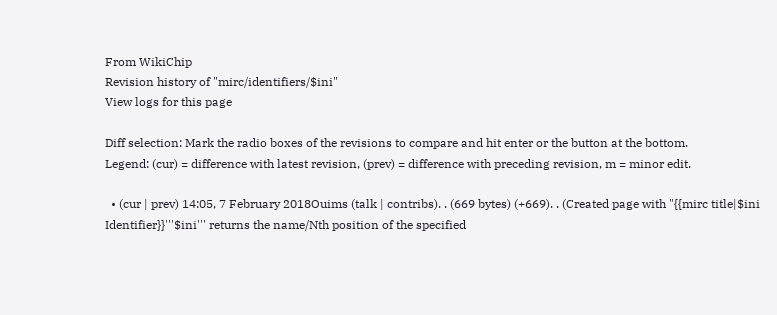From WikiChip
Revision history of "mirc/identifiers/$ini"
View logs for this page

Diff selection: Mark the radio boxes of the revisions to compare and hit enter or the button at the bottom.
Legend: (cur) = difference with latest revision, (prev) = difference with preceding revision, m = minor edit.

  • (cur | prev) 14:05, 7 February 2018Ouims (talk | contribs). . (669 bytes) (+669). . (Created page with "{{mirc title|$ini Identifier}}'''$ini''' returns the name/Nth position of the specified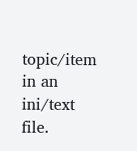topic/item in an ini/text file.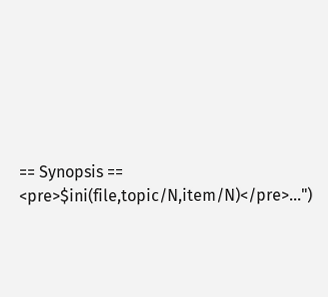== Synopsis == <pre>$ini(file,topic/N,item/N)</pre>...")